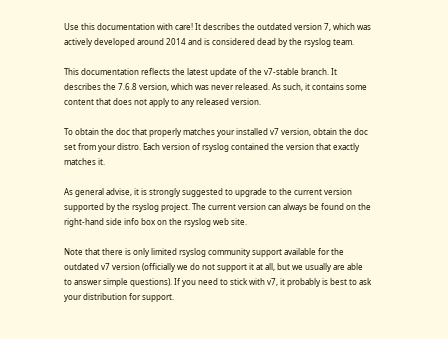Use this documentation with care! It describes the outdated version 7, which was actively developed around 2014 and is considered dead by the rsyslog team.

This documentation reflects the latest update of the v7-stable branch. It describes the 7.6.8 version, which was never released. As such, it contains some content that does not apply to any released version.

To obtain the doc that properly matches your installed v7 version, obtain the doc set from your distro. Each version of rsyslog contained the version that exactly matches it.

As general advise, it is strongly suggested to upgrade to the current version supported by the rsyslog project. The current version can always be found on the right-hand side info box on the rsyslog web site.

Note that there is only limited rsyslog community support available for the outdated v7 version (officially we do not support it at all, but we usually are able to answer simple questions). If you need to stick with v7, it probably is best to ask your distribution for support.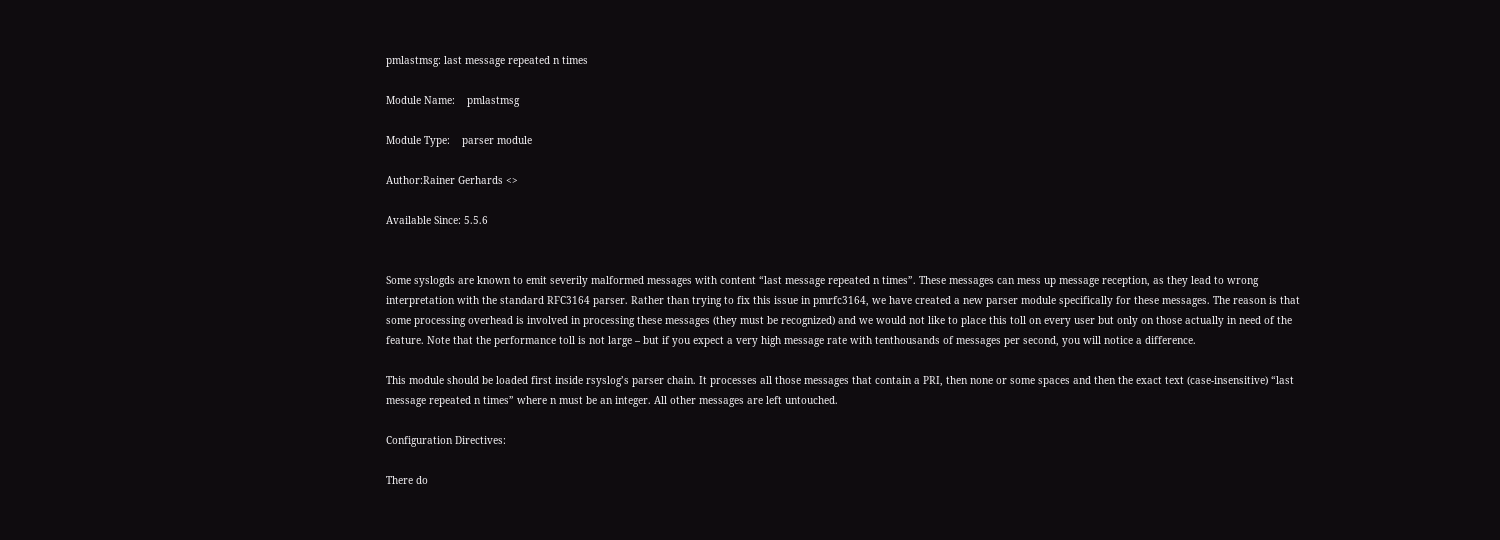pmlastmsg: last message repeated n times

Module Name:    pmlastmsg

Module Type:    parser module

Author:Rainer Gerhards <>

Available Since: 5.5.6


Some syslogds are known to emit severily malformed messages with content “last message repeated n times”. These messages can mess up message reception, as they lead to wrong interpretation with the standard RFC3164 parser. Rather than trying to fix this issue in pmrfc3164, we have created a new parser module specifically for these messages. The reason is that some processing overhead is involved in processing these messages (they must be recognized) and we would not like to place this toll on every user but only on those actually in need of the feature. Note that the performance toll is not large – but if you expect a very high message rate with tenthousands of messages per second, you will notice a difference.

This module should be loaded first inside rsyslog’s parser chain. It processes all those messages that contain a PRI, then none or some spaces and then the exact text (case-insensitive) “last message repeated n times” where n must be an integer. All other messages are left untouched.

Configuration Directives:

There do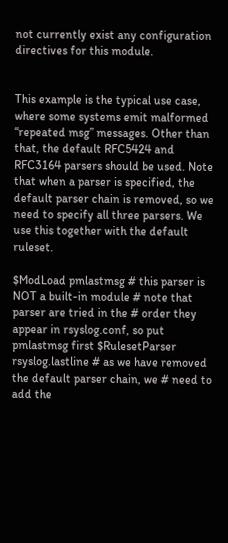not currently exist any configuration directives for this module.


This example is the typical use case, where some systems emit malformed “repeated msg” messages. Other than that, the default RFC5424 and RFC3164 parsers should be used. Note that when a parser is specified, the default parser chain is removed, so we need to specify all three parsers. We use this together with the default ruleset.

$ModLoad pmlastmsg # this parser is NOT a built-in module # note that parser are tried in the # order they appear in rsyslog.conf, so put pmlastmsg first $RulesetParser rsyslog.lastline # as we have removed the default parser chain, we # need to add the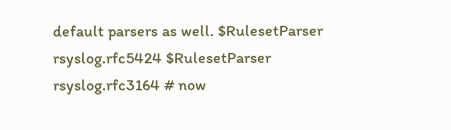default parsers as well. $RulesetParser rsyslog.rfc5424 $RulesetParser rsyslog.rfc3164 # now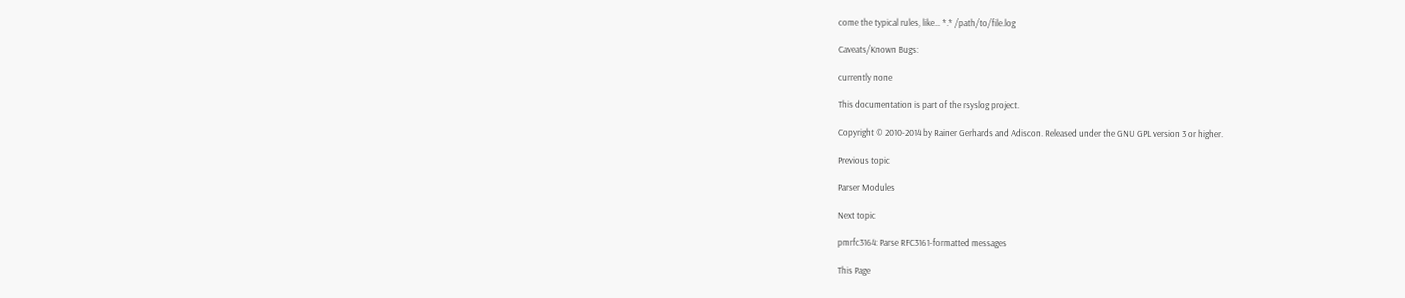come the typical rules, like… *.* /path/to/file.log

Caveats/Known Bugs:

currently none

This documentation is part of the rsyslog project.

Copyright © 2010-2014 by Rainer Gerhards and Adiscon. Released under the GNU GPL version 3 or higher.

Previous topic

Parser Modules

Next topic

pmrfc3164: Parse RFC3161-formatted messages

This Page